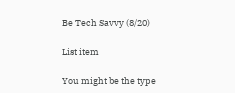Be Tech Savvy (8/20)

List item

You might be the type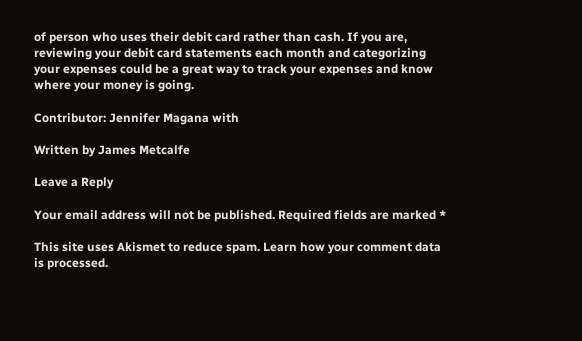of person who uses their debit card rather than cash. If you are, reviewing your debit card statements each month and categorizing your expenses could be a great way to track your expenses and know where your money is going.

Contributor: Jennifer Magana with

Written by James Metcalfe

Leave a Reply

Your email address will not be published. Required fields are marked *

This site uses Akismet to reduce spam. Learn how your comment data is processed.